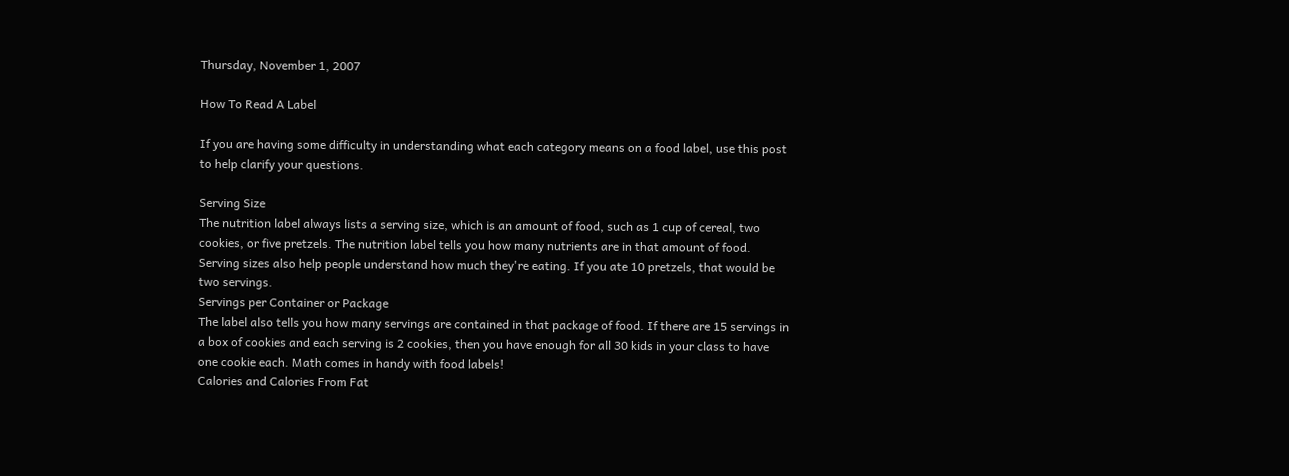Thursday, November 1, 2007

How To Read A Label

If you are having some difficulty in understanding what each category means on a food label, use this post to help clarify your questions.

Serving Size
The nutrition label always lists a serving size, which is an amount of food, such as 1 cup of cereal, two cookies, or five pretzels. The nutrition label tells you how many nutrients are in that amount of food. Serving sizes also help people understand how much they're eating. If you ate 10 pretzels, that would be two servings.
Servings per Container or Package
The label also tells you how many servings are contained in that package of food. If there are 15 servings in a box of cookies and each serving is 2 cookies, then you have enough for all 30 kids in your class to have one cookie each. Math comes in handy with food labels!
Calories and Calories From Fat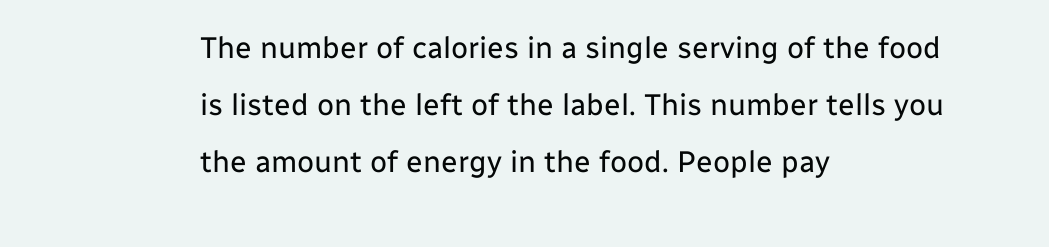The number of calories in a single serving of the food is listed on the left of the label. This number tells you the amount of energy in the food. People pay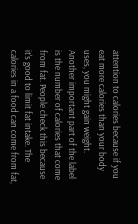attention to calories because if you eat more calories than your body uses, you might gain weight.
Another important part of the label is the number of calories that come from fat. People check this because it's good to limit fat intake. The calories in a food can come from fat,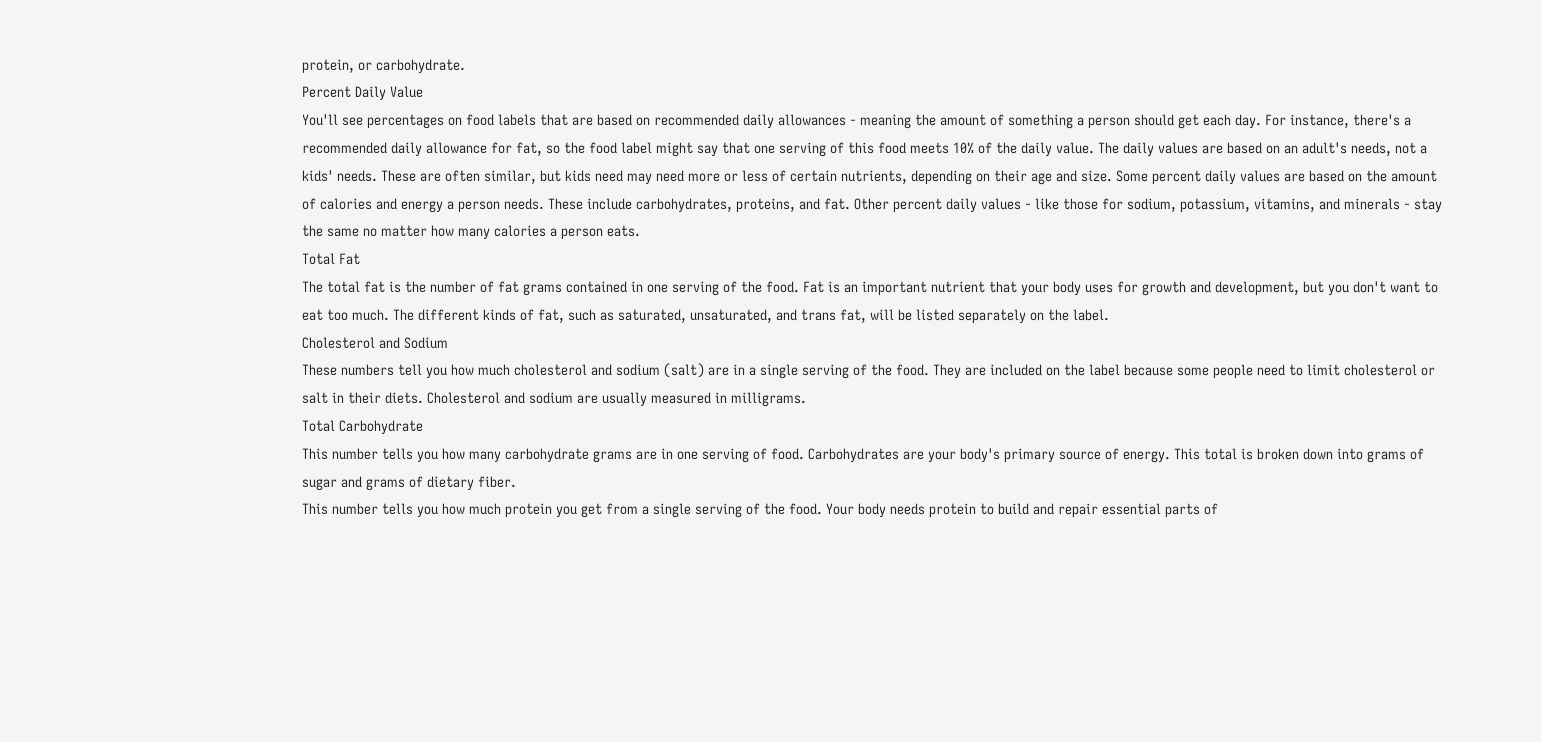protein, or carbohydrate.
Percent Daily Value
You'll see percentages on food labels that are based on recommended daily allowances - meaning the amount of something a person should get each day. For instance, there's a recommended daily allowance for fat, so the food label might say that one serving of this food meets 10% of the daily value. The daily values are based on an adult's needs, not a kids' needs. These are often similar, but kids need may need more or less of certain nutrients, depending on their age and size. Some percent daily values are based on the amount of calories and energy a person needs. These include carbohydrates, proteins, and fat. Other percent daily values - like those for sodium, potassium, vitamins, and minerals - stay the same no matter how many calories a person eats.
Total Fat
The total fat is the number of fat grams contained in one serving of the food. Fat is an important nutrient that your body uses for growth and development, but you don't want to eat too much. The different kinds of fat, such as saturated, unsaturated, and trans fat, will be listed separately on the label.
Cholesterol and Sodium
These numbers tell you how much cholesterol and sodium (salt) are in a single serving of the food. They are included on the label because some people need to limit cholesterol or salt in their diets. Cholesterol and sodium are usually measured in milligrams.
Total Carbohydrate
This number tells you how many carbohydrate grams are in one serving of food. Carbohydrates are your body's primary source of energy. This total is broken down into grams of sugar and grams of dietary fiber.
This number tells you how much protein you get from a single serving of the food. Your body needs protein to build and repair essential parts of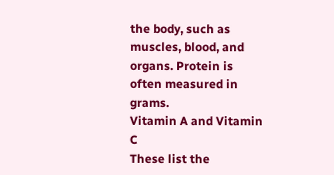the body, such as muscles, blood, and organs. Protein is often measured in grams.
Vitamin A and Vitamin C
These list the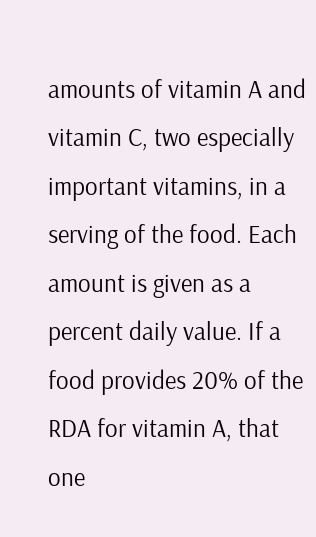amounts of vitamin A and vitamin C, two especially important vitamins, in a serving of the food. Each amount is given as a percent daily value. If a food provides 20% of the RDA for vitamin A, that one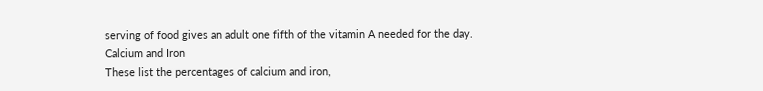serving of food gives an adult one fifth of the vitamin A needed for the day.
Calcium and Iron
These list the percentages of calcium and iron,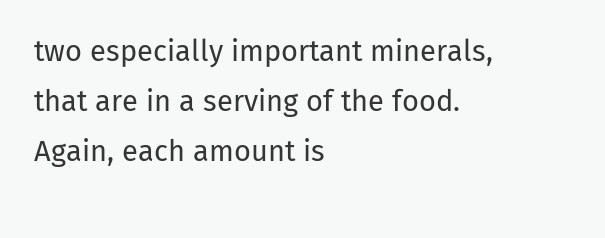two especially important minerals, that are in a serving of the food. Again, each amount is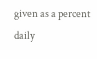given as a percent daily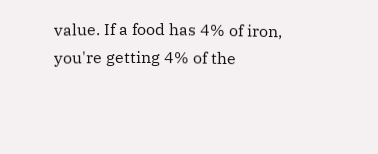value. If a food has 4% of iron, you're getting 4% of the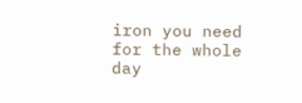iron you need for the whole day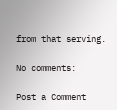from that serving.

No comments:

Post a Comment